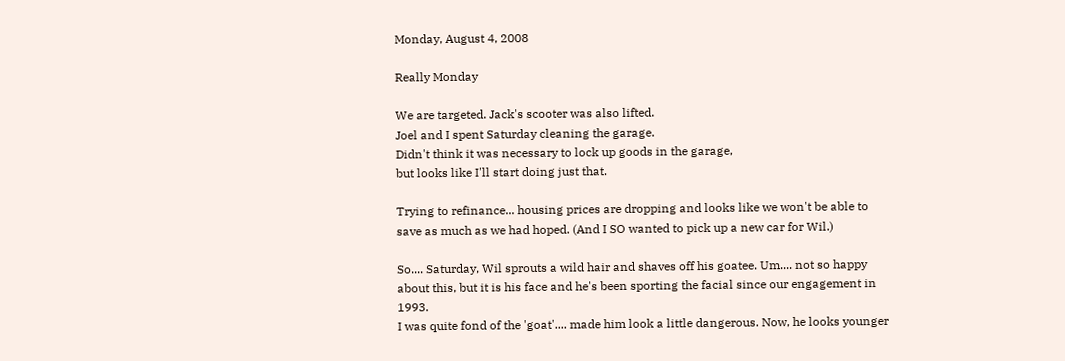Monday, August 4, 2008

Really Monday

We are targeted. Jack's scooter was also lifted.
Joel and I spent Saturday cleaning the garage.
Didn't think it was necessary to lock up goods in the garage,
but looks like I'll start doing just that.

Trying to refinance... housing prices are dropping and looks like we won't be able to save as much as we had hoped. (And I SO wanted to pick up a new car for Wil.)

So.... Saturday, Wil sprouts a wild hair and shaves off his goatee. Um.... not so happy about this, but it is his face and he's been sporting the facial since our engagement in 1993.
I was quite fond of the 'goat'.... made him look a little dangerous. Now, he looks younger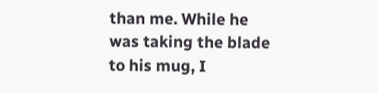than me. While he was taking the blade to his mug, I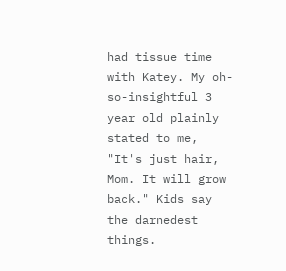had tissue time with Katey. My oh-so-insightful 3 year old plainly stated to me, "It's just hair, Mom. It will grow back." Kids say the darnedest things.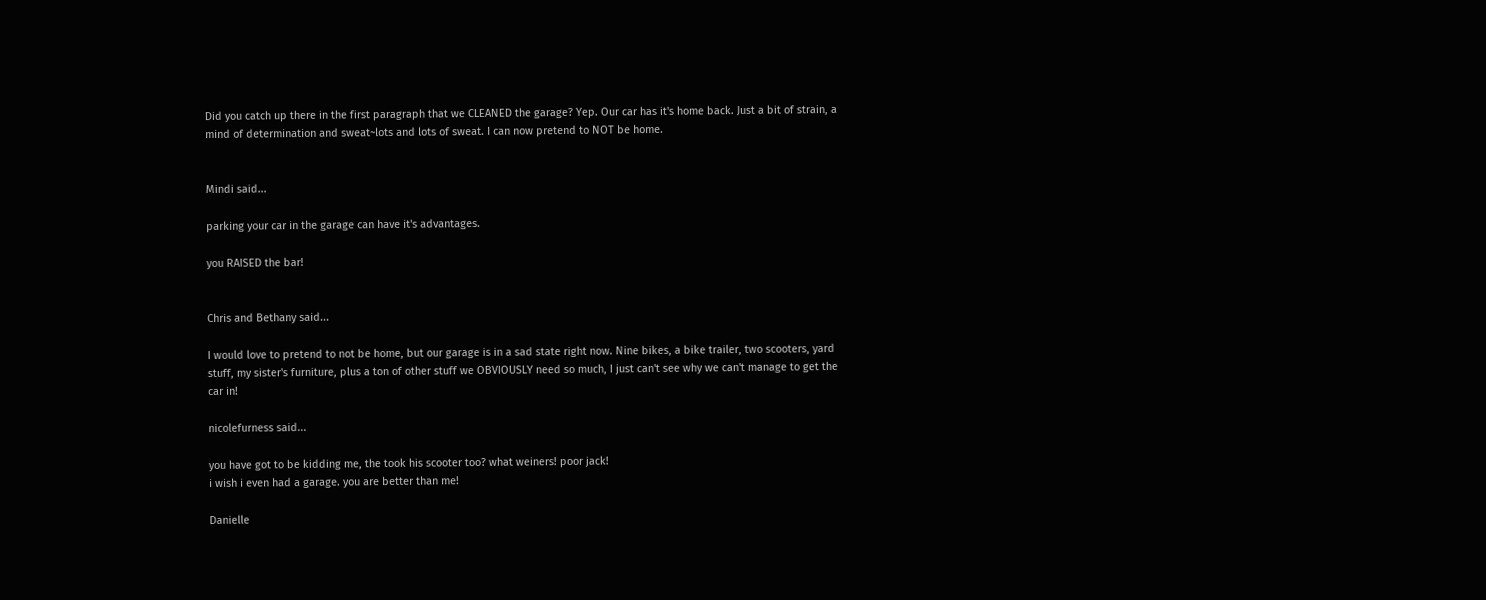Did you catch up there in the first paragraph that we CLEANED the garage? Yep. Our car has it's home back. Just a bit of strain, a mind of determination and sweat~lots and lots of sweat. I can now pretend to NOT be home.


Mindi said...

parking your car in the garage can have it's advantages.

you RAISED the bar!


Chris and Bethany said...

I would love to pretend to not be home, but our garage is in a sad state right now. Nine bikes, a bike trailer, two scooters, yard stuff, my sister's furniture, plus a ton of other stuff we OBVIOUSLY need so much, I just can't see why we can't manage to get the car in!

nicolefurness said...

you have got to be kidding me, the took his scooter too? what weiners! poor jack!
i wish i even had a garage. you are better than me!

Danielle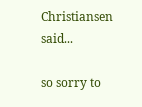Christiansen said...

so sorry to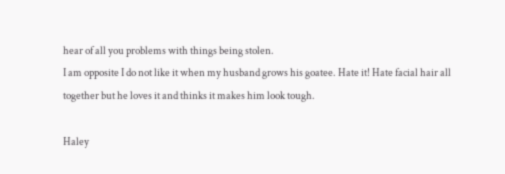hear of all you problems with things being stolen.
I am opposite I do not like it when my husband grows his goatee. Hate it! Hate facial hair all together but he loves it and thinks it makes him look tough.

Haley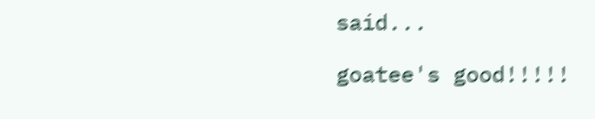said...

goatee's good!!!!!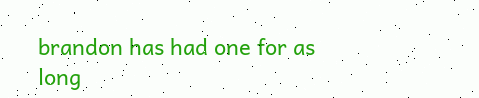brandon has had one for as long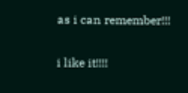as i can remember!!!

i like it!!!!